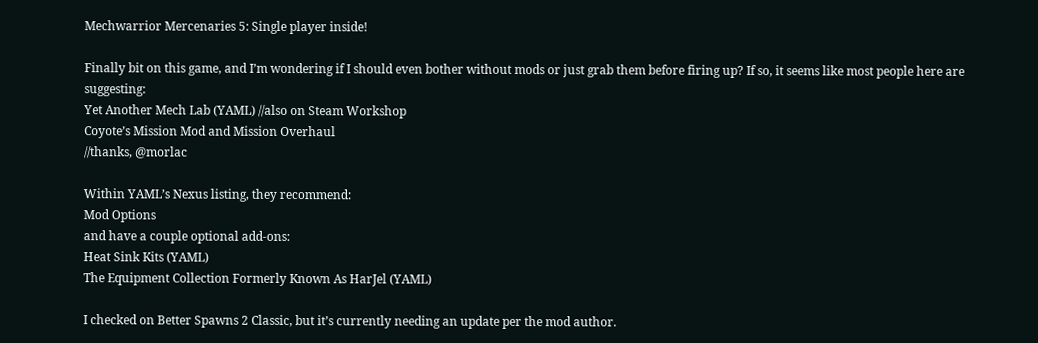Mechwarrior Mercenaries 5: Single player inside!

Finally bit on this game, and I’m wondering if I should even bother without mods or just grab them before firing up? If so, it seems like most people here are suggesting:
Yet Another Mech Lab (YAML) //also on Steam Workshop
Coyote’s Mission Mod and Mission Overhaul
//thanks, @morlac

Within YAML’s Nexus listing, they recommend:
Mod Options
and have a couple optional add-ons:
Heat Sink Kits (YAML)
The Equipment Collection Formerly Known As HarJel (YAML)

I checked on Better Spawns 2 Classic, but it’s currently needing an update per the mod author.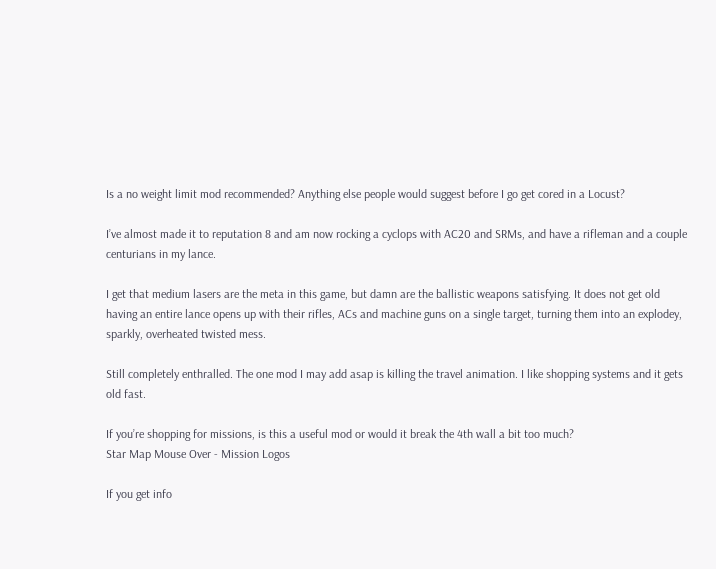Is a no weight limit mod recommended? Anything else people would suggest before I go get cored in a Locust?

I’ve almost made it to reputation 8 and am now rocking a cyclops with AC20 and SRMs, and have a rifleman and a couple centurians in my lance.

I get that medium lasers are the meta in this game, but damn are the ballistic weapons satisfying. It does not get old having an entire lance opens up with their rifles, ACs and machine guns on a single target, turning them into an explodey, sparkly, overheated twisted mess.

Still completely enthralled. The one mod I may add asap is killing the travel animation. I like shopping systems and it gets old fast.

If you’re shopping for missions, is this a useful mod or would it break the 4th wall a bit too much?
Star Map Mouse Over - Mission Logos

If you get info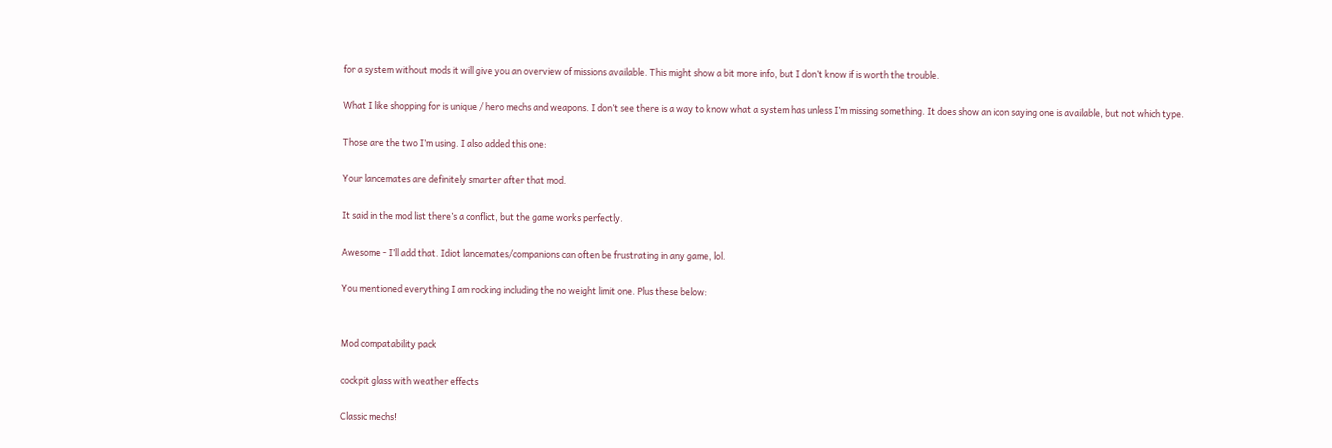for a system without mods it will give you an overview of missions available. This might show a bit more info, but I don’t know if is worth the trouble.

What I like shopping for is unique / hero mechs and weapons. I don’t see there is a way to know what a system has unless I’m missing something. It does show an icon saying one is available, but not which type.

Those are the two I’m using. I also added this one:

Your lancemates are definitely smarter after that mod.

It said in the mod list there’s a conflict, but the game works perfectly.

Awesome - I’ll add that. Idiot lancemates/companions can often be frustrating in any game, lol.

You mentioned everything I am rocking including the no weight limit one. Plus these below:


Mod compatability pack

cockpit glass with weather effects

Classic mechs!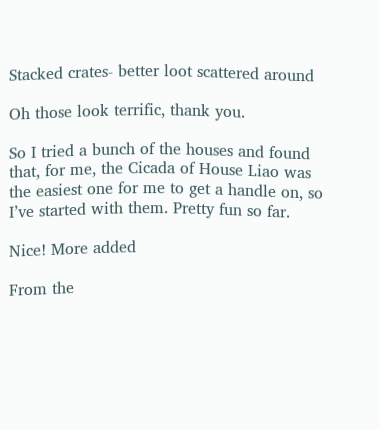Stacked crates- better loot scattered around

Oh those look terrific, thank you.

So I tried a bunch of the houses and found that, for me, the Cicada of House Liao was the easiest one for me to get a handle on, so I’ve started with them. Pretty fun so far.

Nice! More added

From the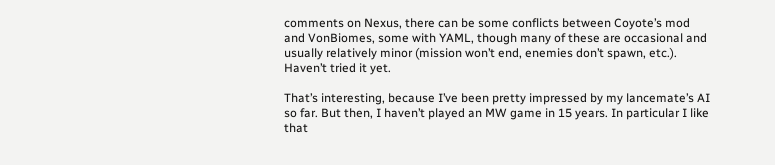comments on Nexus, there can be some conflicts between Coyote’s mod and VonBiomes, some with YAML, though many of these are occasional and usually relatively minor (mission won’t end, enemies don’t spawn, etc.). Haven’t tried it yet.

That’s interesting, because I’ve been pretty impressed by my lancemate’s AI so far. But then, I haven’t played an MW game in 15 years. In particular I like that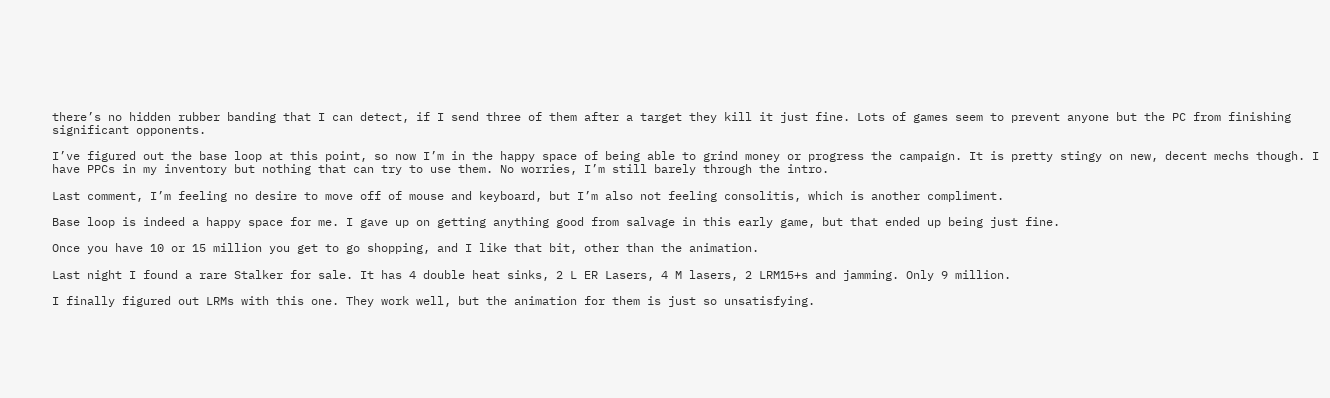there’s no hidden rubber banding that I can detect, if I send three of them after a target they kill it just fine. Lots of games seem to prevent anyone but the PC from finishing significant opponents.

I’ve figured out the base loop at this point, so now I’m in the happy space of being able to grind money or progress the campaign. It is pretty stingy on new, decent mechs though. I have PPCs in my inventory but nothing that can try to use them. No worries, I’m still barely through the intro.

Last comment, I’m feeling no desire to move off of mouse and keyboard, but I’m also not feeling consolitis, which is another compliment.

Base loop is indeed a happy space for me. I gave up on getting anything good from salvage in this early game, but that ended up being just fine.

Once you have 10 or 15 million you get to go shopping, and I like that bit, other than the animation.

Last night I found a rare Stalker for sale. It has 4 double heat sinks, 2 L ER Lasers, 4 M lasers, 2 LRM15+s and jamming. Only 9 million.

I finally figured out LRMs with this one. They work well, but the animation for them is just so unsatisfying.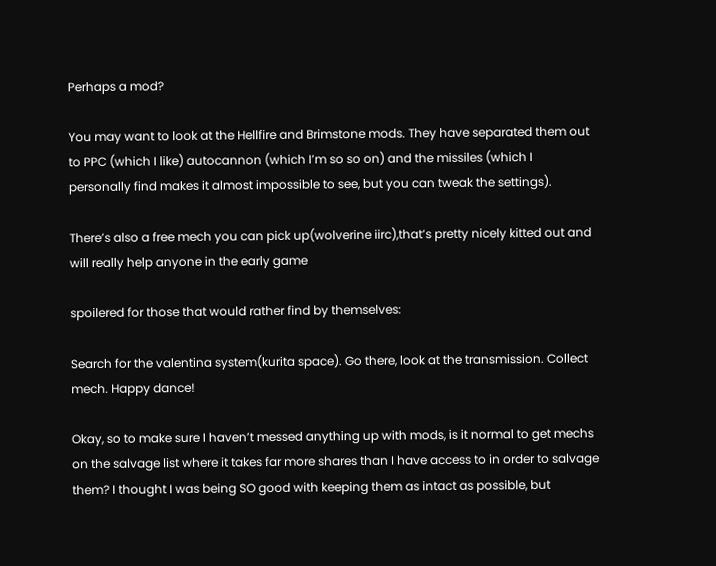Perhaps a mod?

You may want to look at the Hellfire and Brimstone mods. They have separated them out to PPC (which I like) autocannon (which I’m so so on) and the missiles (which I personally find makes it almost impossible to see, but you can tweak the settings).

There’s also a free mech you can pick up(wolverine iirc),that’s pretty nicely kitted out and will really help anyone in the early game

spoilered for those that would rather find by themselves:

Search for the valentina system(kurita space). Go there, look at the transmission. Collect mech. Happy dance!

Okay, so to make sure I haven’t messed anything up with mods, is it normal to get mechs on the salvage list where it takes far more shares than I have access to in order to salvage them? I thought I was being SO good with keeping them as intact as possible, but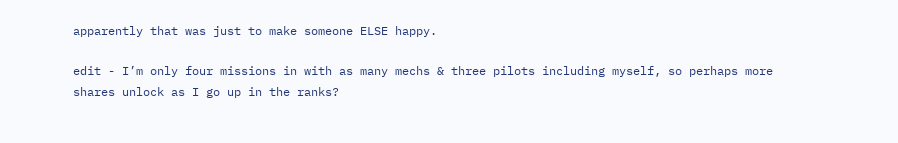apparently that was just to make someone ELSE happy.

edit - I’m only four missions in with as many mechs & three pilots including myself, so perhaps more shares unlock as I go up in the ranks?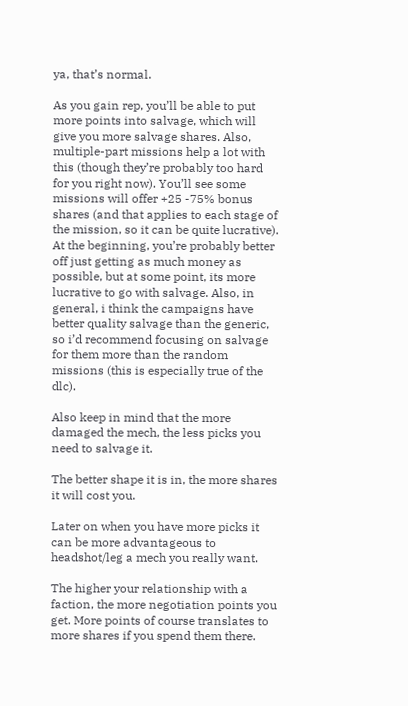ya, that’s normal.

As you gain rep, you’ll be able to put more points into salvage, which will give you more salvage shares. Also, multiple-part missions help a lot with this (though they’re probably too hard for you right now). You’ll see some missions will offer +25 -75% bonus shares (and that applies to each stage of the mission, so it can be quite lucrative). At the beginning, you’re probably better off just getting as much money as possible, but at some point, its more lucrative to go with salvage. Also, in general, i think the campaigns have better quality salvage than the generic, so i’d recommend focusing on salvage for them more than the random missions (this is especially true of the dlc).

Also keep in mind that the more damaged the mech, the less picks you need to salvage it.

The better shape it is in, the more shares it will cost you.

Later on when you have more picks it can be more advantageous to headshot/leg a mech you really want.

The higher your relationship with a faction, the more negotiation points you get. More points of course translates to more shares if you spend them there.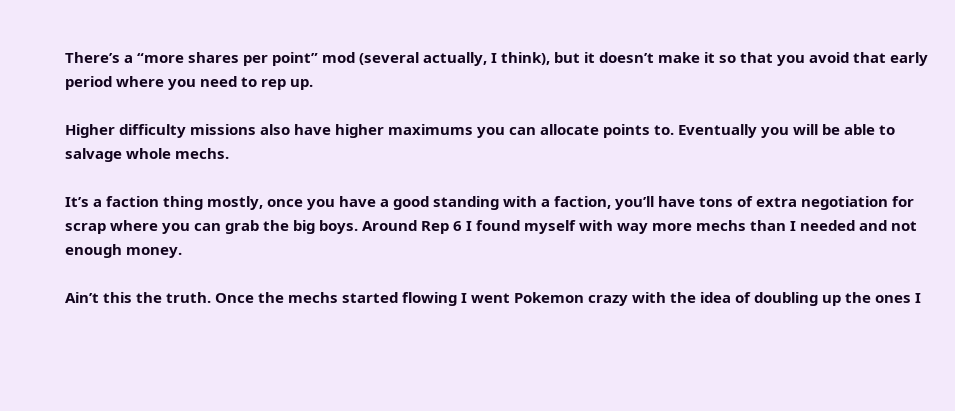There’s a “more shares per point” mod (several actually, I think), but it doesn’t make it so that you avoid that early period where you need to rep up.

Higher difficulty missions also have higher maximums you can allocate points to. Eventually you will be able to salvage whole mechs.

It’s a faction thing mostly, once you have a good standing with a faction, you’ll have tons of extra negotiation for scrap where you can grab the big boys. Around Rep 6 I found myself with way more mechs than I needed and not enough money.

Ain’t this the truth. Once the mechs started flowing I went Pokemon crazy with the idea of doubling up the ones I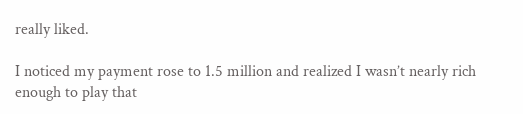really liked.

I noticed my payment rose to 1.5 million and realized I wasn’t nearly rich enough to play that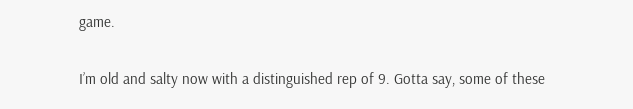game.

I’m old and salty now with a distinguished rep of 9. Gotta say, some of these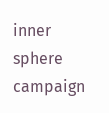inner sphere campaign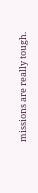missions are really tough.